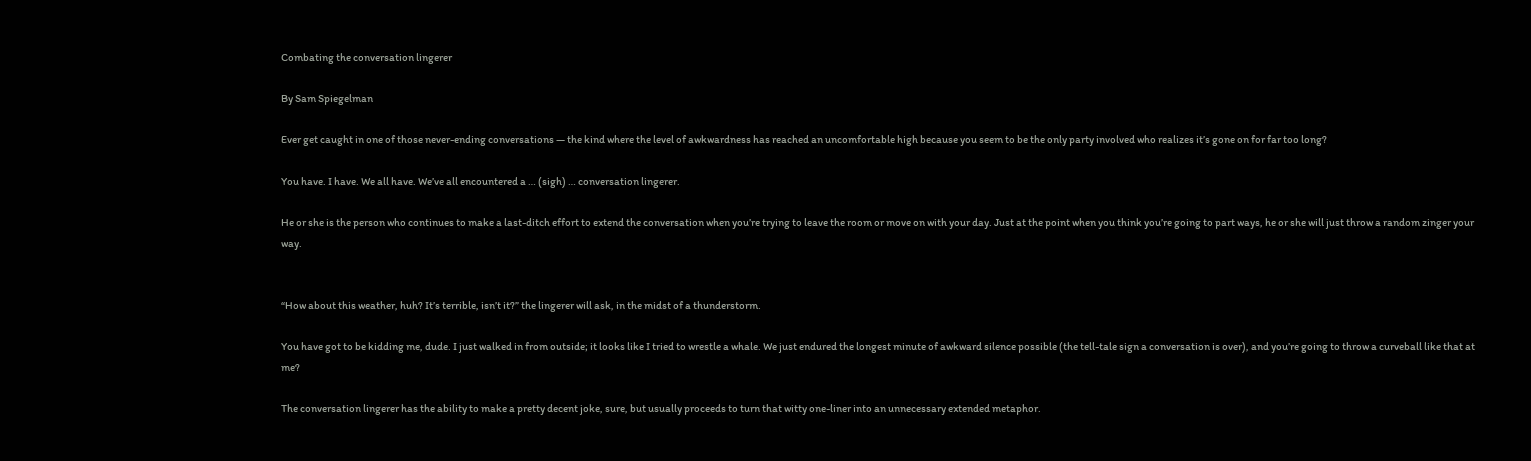Combating the conversation lingerer

By Sam Spiegelman

Ever get caught in one of those never-ending conversations — the kind where the level of awkwardness has reached an uncomfortable high because you seem to be the only party involved who realizes it’s gone on for far too long?

You have. I have. We all have. We’ve all encountered a … (sigh) … conversation lingerer.

He or she is the person who continues to make a last-ditch effort to extend the conversation when you’re trying to leave the room or move on with your day. Just at the point when you think you’re going to part ways, he or she will just throw a random zinger your way.


“How about this weather, huh? It’s terrible, isn’t it?” the lingerer will ask, in the midst of a thunderstorm.

You have got to be kidding me, dude. I just walked in from outside; it looks like I tried to wrestle a whale. We just endured the longest minute of awkward silence possible (the tell-tale sign a conversation is over), and you’re going to throw a curveball like that at me?

The conversation lingerer has the ability to make a pretty decent joke, sure, but usually proceeds to turn that witty one-liner into an unnecessary extended metaphor.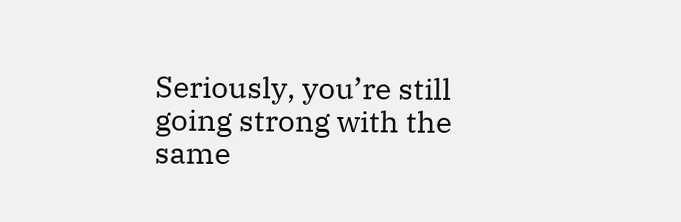Seriously, you’re still going strong with the same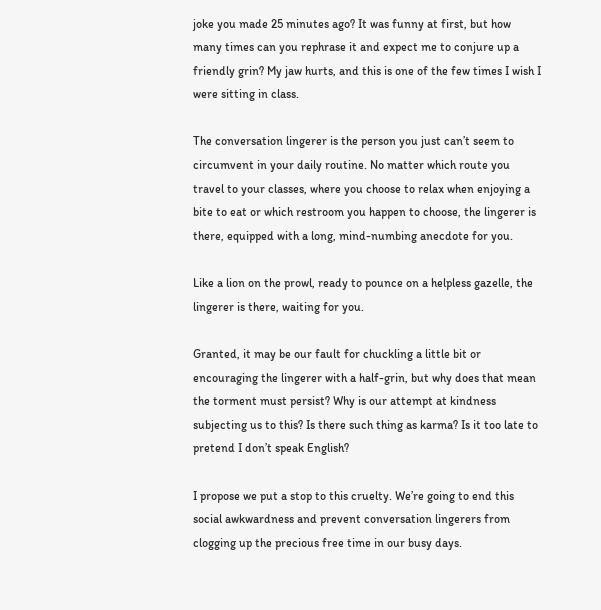joke you made 25 minutes ago? It was funny at first, but how many times can you rephrase it and expect me to conjure up a friendly grin? My jaw hurts, and this is one of the few times I wish I were sitting in class.

The conversation lingerer is the person you just can’t seem to circumvent in your daily routine. No matter which route you travel to your classes, where you choose to relax when enjoying a bite to eat or which restroom you happen to choose, the lingerer is there, equipped with a long, mind-numbing anecdote for you.

Like a lion on the prowl, ready to pounce on a helpless gazelle, the lingerer is there, waiting for you.

Granted, it may be our fault for chuckling a little bit or encouraging the lingerer with a half-grin, but why does that mean the torment must persist? Why is our attempt at kindness subjecting us to this? Is there such thing as karma? Is it too late to pretend I don’t speak English?

I propose we put a stop to this cruelty. We’re going to end this social awkwardness and prevent conversation lingerers from clogging up the precious free time in our busy days.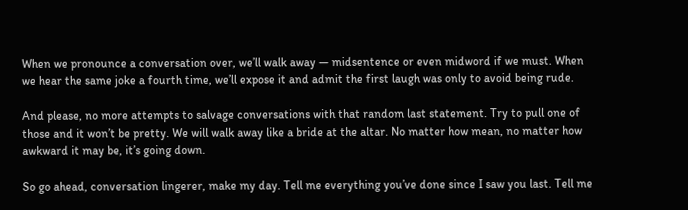When we pronounce a conversation over, we’ll walk away — midsentence or even midword if we must. When we hear the same joke a fourth time, we’ll expose it and admit the first laugh was only to avoid being rude.

And please, no more attempts to salvage conversations with that random last statement. Try to pull one of those and it won’t be pretty. We will walk away like a bride at the altar. No matter how mean, no matter how awkward it may be, it’s going down.

So go ahead, conversation lingerer, make my day. Tell me everything you’ve done since I saw you last. Tell me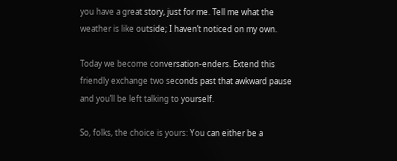you have a great story, just for me. Tell me what the weather is like outside; I haven’t noticed on my own.

Today we become conversation-enders. Extend this friendly exchange two seconds past that awkward pause and you’ll be left talking to yourself.

So, folks, the choice is yours: You can either be a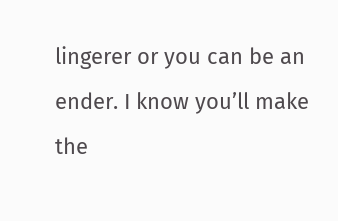lingerer or you can be an ender. I know you’ll make the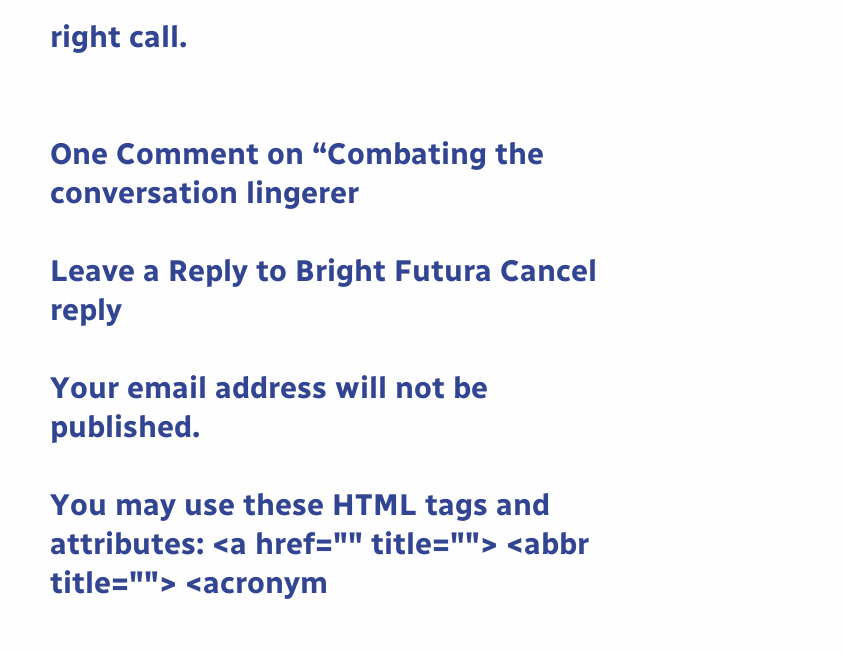right call.


One Comment on “Combating the conversation lingerer

Leave a Reply to Bright Futura Cancel reply

Your email address will not be published.

You may use these HTML tags and attributes: <a href="" title=""> <abbr title=""> <acronym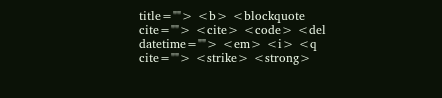title=""> <b> <blockquote cite=""> <cite> <code> <del datetime=""> <em> <i> <q cite=""> <strike> <strong>